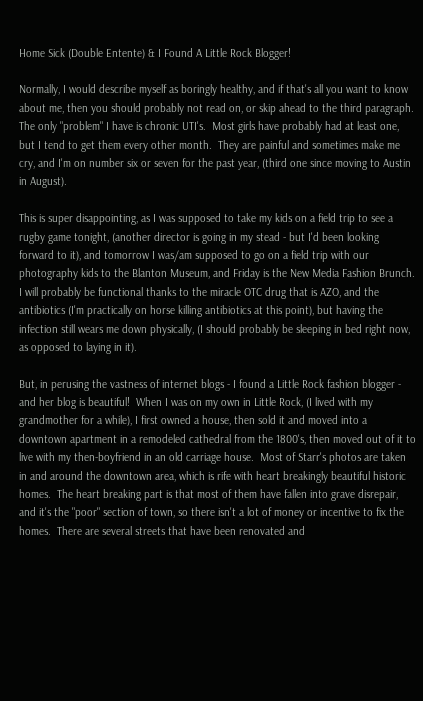Home Sick (Double Entente) & I Found A Little Rock Blogger!

Normally, I would describe myself as boringly healthy, and if that's all you want to know about me, then you should probably not read on, or skip ahead to the third paragraph.  The only "problem" I have is chronic UTI's.  Most girls have probably had at least one, but I tend to get them every other month.  They are painful and sometimes make me cry, and I'm on number six or seven for the past year, (third one since moving to Austin in August).

This is super disappointing, as I was supposed to take my kids on a field trip to see a rugby game tonight, (another director is going in my stead - but I'd been looking forward to it), and tomorrow I was/am supposed to go on a field trip with our photography kids to the Blanton Museum, and Friday is the New Media Fashion Brunch.  I will probably be functional thanks to the miracle OTC drug that is AZO, and the antibiotics (I'm practically on horse killing antibiotics at this point), but having the infection still wears me down physically, (I should probably be sleeping in bed right now, as opposed to laying in it).

But, in perusing the vastness of internet blogs - I found a Little Rock fashion blogger - and her blog is beautiful!  When I was on my own in Little Rock, (I lived with my grandmother for a while), I first owned a house, then sold it and moved into a downtown apartment in a remodeled cathedral from the 1800's, then moved out of it to live with my then-boyfriend in an old carriage house.  Most of Starr's photos are taken in and around the downtown area, which is rife with heart breakingly beautiful historic homes.  The heart breaking part is that most of them have fallen into grave disrepair, and it's the "poor" section of town, so there isn't a lot of money or incentive to fix the homes.  There are several streets that have been renovated and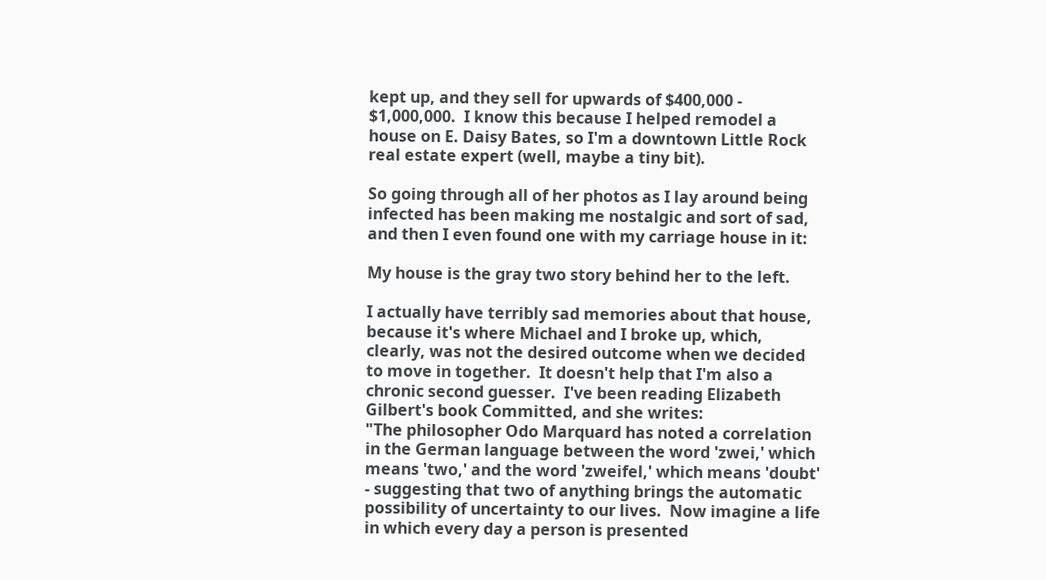kept up, and they sell for upwards of $400,000 - $1,000,000.  I know this because I helped remodel a house on E. Daisy Bates, so I'm a downtown Little Rock real estate expert (well, maybe a tiny bit).

So going through all of her photos as I lay around being infected has been making me nostalgic and sort of sad, and then I even found one with my carriage house in it:

My house is the gray two story behind her to the left.

I actually have terribly sad memories about that house, because it's where Michael and I broke up, which, clearly, was not the desired outcome when we decided to move in together.  It doesn't help that I'm also a chronic second guesser.  I've been reading Elizabeth Gilbert's book Committed, and she writes:
"The philosopher Odo Marquard has noted a correlation in the German language between the word 'zwei,' which means 'two,' and the word 'zweifel,' which means 'doubt' - suggesting that two of anything brings the automatic possibility of uncertainty to our lives.  Now imagine a life in which every day a person is presented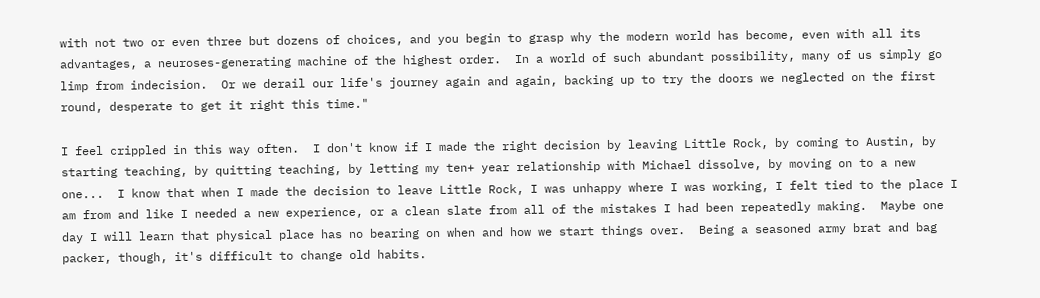with not two or even three but dozens of choices, and you begin to grasp why the modern world has become, even with all its advantages, a neuroses-generating machine of the highest order.  In a world of such abundant possibility, many of us simply go limp from indecision.  Or we derail our life's journey again and again, backing up to try the doors we neglected on the first round, desperate to get it right this time."

I feel crippled in this way often.  I don't know if I made the right decision by leaving Little Rock, by coming to Austin, by starting teaching, by quitting teaching, by letting my ten+ year relationship with Michael dissolve, by moving on to a new one...  I know that when I made the decision to leave Little Rock, I was unhappy where I was working, I felt tied to the place I am from and like I needed a new experience, or a clean slate from all of the mistakes I had been repeatedly making.  Maybe one day I will learn that physical place has no bearing on when and how we start things over.  Being a seasoned army brat and bag packer, though, it's difficult to change old habits.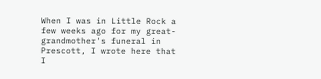When I was in Little Rock a few weeks ago for my great-grandmother's funeral in Prescott, I wrote here that I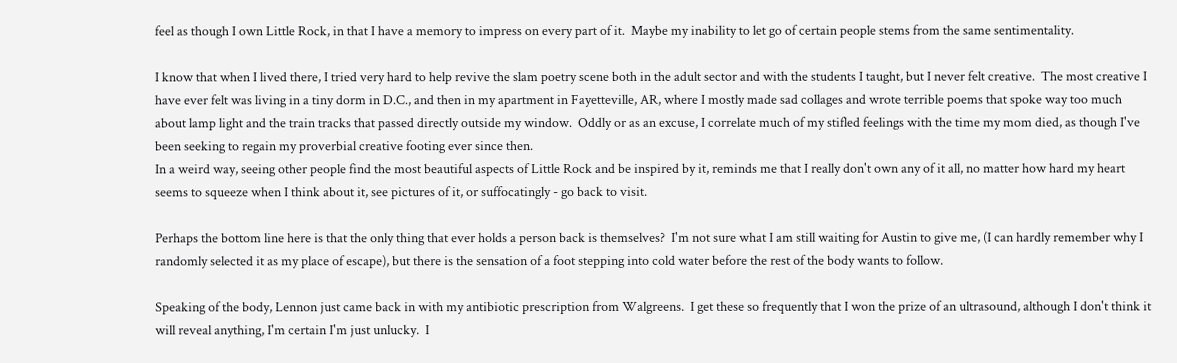feel as though I own Little Rock, in that I have a memory to impress on every part of it.  Maybe my inability to let go of certain people stems from the same sentimentality.

I know that when I lived there, I tried very hard to help revive the slam poetry scene both in the adult sector and with the students I taught, but I never felt creative.  The most creative I have ever felt was living in a tiny dorm in D.C., and then in my apartment in Fayetteville, AR, where I mostly made sad collages and wrote terrible poems that spoke way too much about lamp light and the train tracks that passed directly outside my window.  Oddly or as an excuse, I correlate much of my stifled feelings with the time my mom died, as though I've been seeking to regain my proverbial creative footing ever since then.
In a weird way, seeing other people find the most beautiful aspects of Little Rock and be inspired by it, reminds me that I really don't own any of it all, no matter how hard my heart seems to squeeze when I think about it, see pictures of it, or suffocatingly - go back to visit.

Perhaps the bottom line here is that the only thing that ever holds a person back is themselves?  I'm not sure what I am still waiting for Austin to give me, (I can hardly remember why I randomly selected it as my place of escape), but there is the sensation of a foot stepping into cold water before the rest of the body wants to follow.

Speaking of the body, Lennon just came back in with my antibiotic prescription from Walgreens.  I get these so frequently that I won the prize of an ultrasound, although I don't think it will reveal anything, I'm certain I'm just unlucky.  I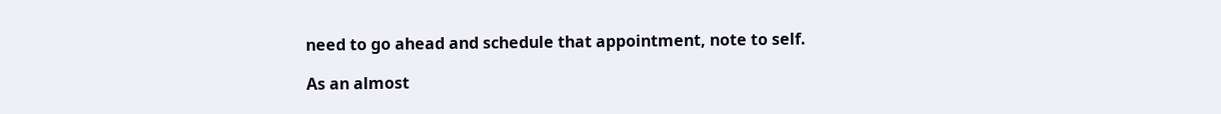need to go ahead and schedule that appointment, note to self.

As an almost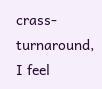crass-turnaround, I feel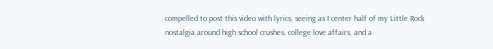compelled to post this video with lyrics, seeing as I center half of my Little Rock nostalgia around high school crushes, college love affairs, and a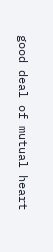good deal of mutual heart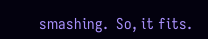smashing.  So, it fits.